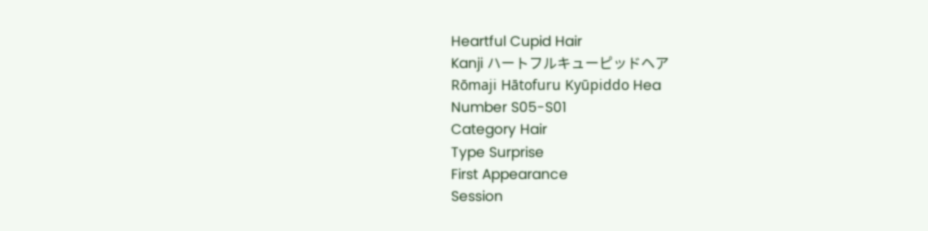Heartful Cupid Hair
Kanji ハートフルキューピッドヘア
Rōmaji Hātofuru Kyūpiddo Hea
Number S05-S01
Category Hair
Type Surprise
First Appearance
Session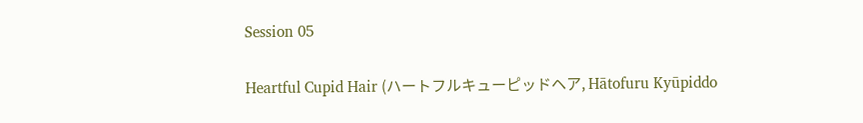Session 05

Heartful Cupid Hair (ハートフルキューピッドヘア, Hātofuru Kyūpiddo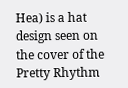Hea) is a hat design seen on the cover of the Pretty Rhythm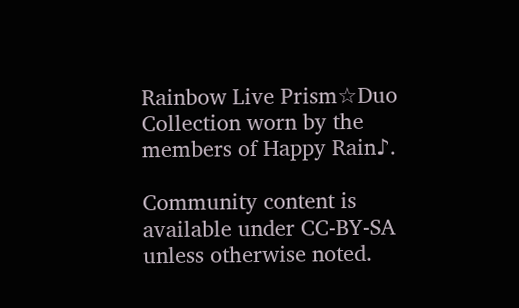Rainbow Live Prism☆Duo Collection worn by the members of Happy Rain♪.

Community content is available under CC-BY-SA unless otherwise noted.